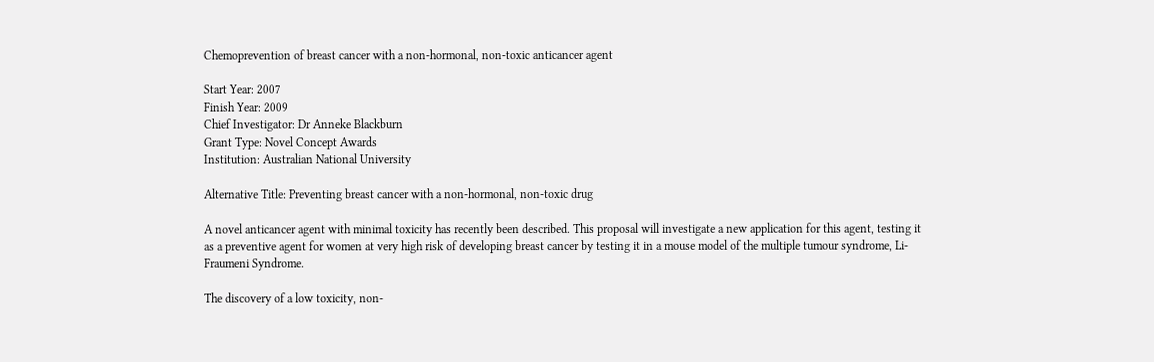Chemoprevention of breast cancer with a non-hormonal, non-toxic anticancer agent

Start Year: 2007
Finish Year: 2009
Chief Investigator: Dr Anneke Blackburn
Grant Type: Novel Concept Awards
Institution: Australian National University

Alternative Title: Preventing breast cancer with a non-hormonal, non-toxic drug

A novel anticancer agent with minimal toxicity has recently been described. This proposal will investigate a new application for this agent, testing it as a preventive agent for women at very high risk of developing breast cancer by testing it in a mouse model of the multiple tumour syndrome, Li-Fraumeni Syndrome.

The discovery of a low toxicity, non-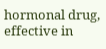hormonal drug, effective in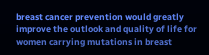breast cancer prevention would greatly improve the outlook and quality of life for women carrying mutations in breast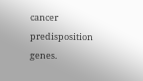cancer predisposition genes.